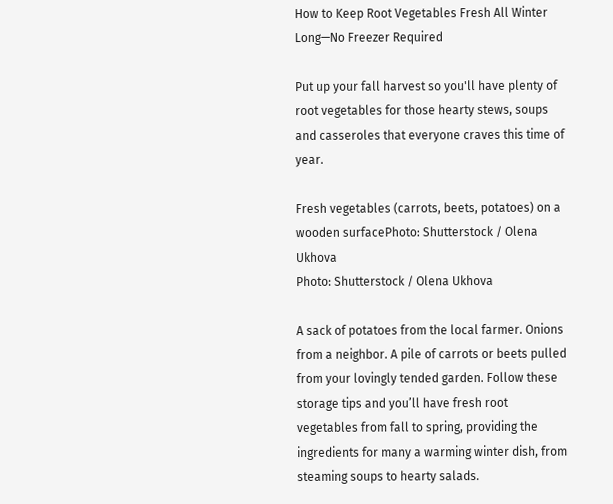How to Keep Root Vegetables Fresh All Winter Long—No Freezer Required

Put up your fall harvest so you'll have plenty of root vegetables for those hearty stews, soups and casseroles that everyone craves this time of year.

Fresh vegetables (carrots, beets, potatoes) on a wooden surfacePhoto: Shutterstock / Olena Ukhova
Photo: Shutterstock / Olena Ukhova

A sack of potatoes from the local farmer. Onions from a neighbor. A pile of carrots or beets pulled from your lovingly tended garden. Follow these storage tips and you’ll have fresh root vegetables from fall to spring, providing the ingredients for many a warming winter dish, from steaming soups to hearty salads.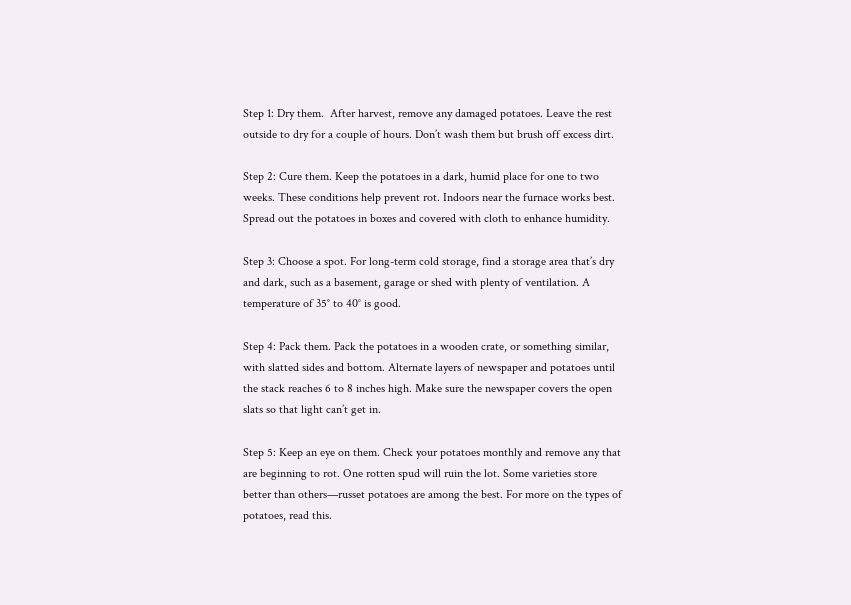Step 1: Dry them.  After harvest, remove any damaged potatoes. Leave the rest outside to dry for a couple of hours. Don’t wash them but brush off excess dirt.

Step 2: Cure them. Keep the potatoes in a dark, humid place for one to two weeks. These conditions help prevent rot. Indoors near the furnace works best. Spread out the potatoes in boxes and covered with cloth to enhance humidity.

Step 3: Choose a spot. For long-term cold storage, find a storage area that’s dry and dark, such as a basement, garage or shed with plenty of ventilation. A temperature of 35° to 40° is good.

Step 4: Pack them. Pack the potatoes in a wooden crate, or something similar, with slatted sides and bottom. Alternate layers of newspaper and potatoes until the stack reaches 6 to 8 inches high. Make sure the newspaper covers the open slats so that light can’t get in.

Step 5: Keep an eye on them. Check your potatoes monthly and remove any that are beginning to rot. One rotten spud will ruin the lot. Some varieties store better than others—russet potatoes are among the best. For more on the types of potatoes, read this.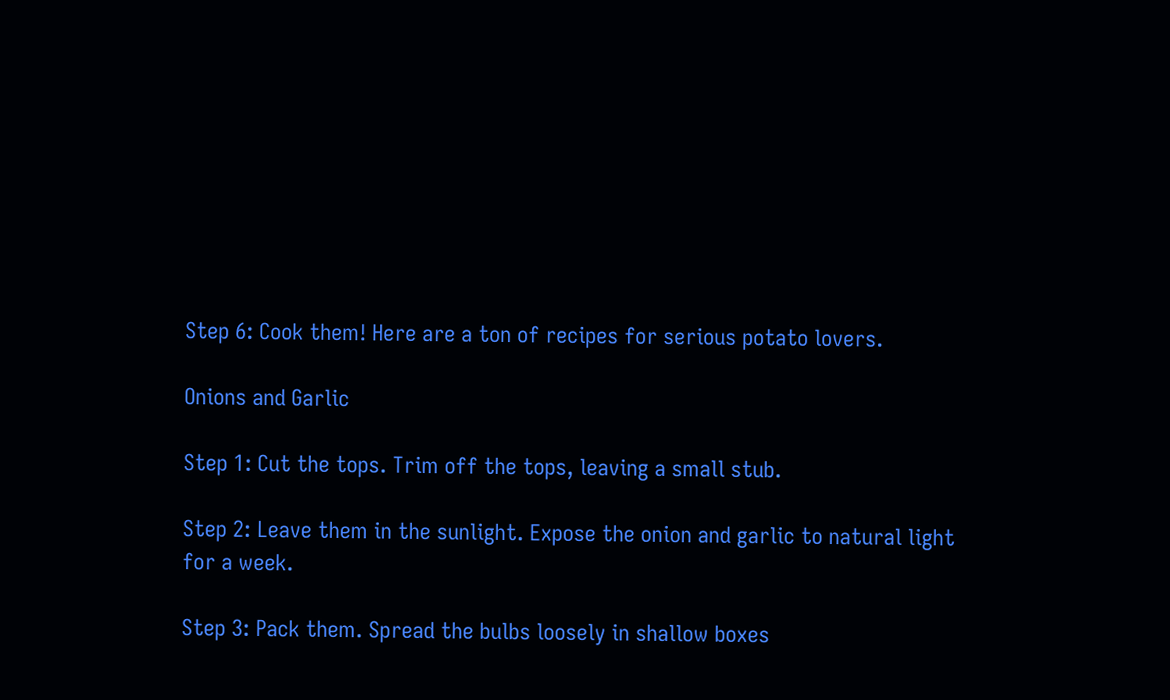Step 6: Cook them! Here are a ton of recipes for serious potato lovers.

Onions and Garlic

Step 1: Cut the tops. Trim off the tops, leaving a small stub.

Step 2: Leave them in the sunlight. Expose the onion and garlic to natural light for a week.

Step 3: Pack them. Spread the bulbs loosely in shallow boxes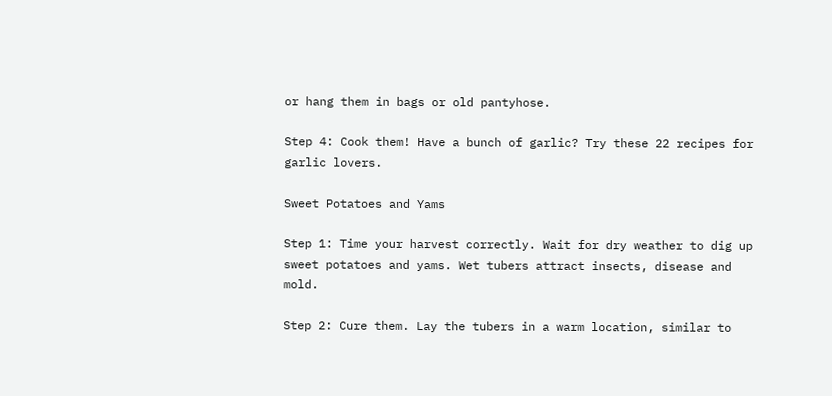or hang them in bags or old pantyhose.

Step 4: Cook them! Have a bunch of garlic? Try these 22 recipes for garlic lovers.

Sweet Potatoes and Yams

Step 1: Time your harvest correctly. Wait for dry weather to dig up sweet potatoes and yams. Wet tubers attract insects, disease and mold.

Step 2: Cure them. Lay the tubers in a warm location, similar to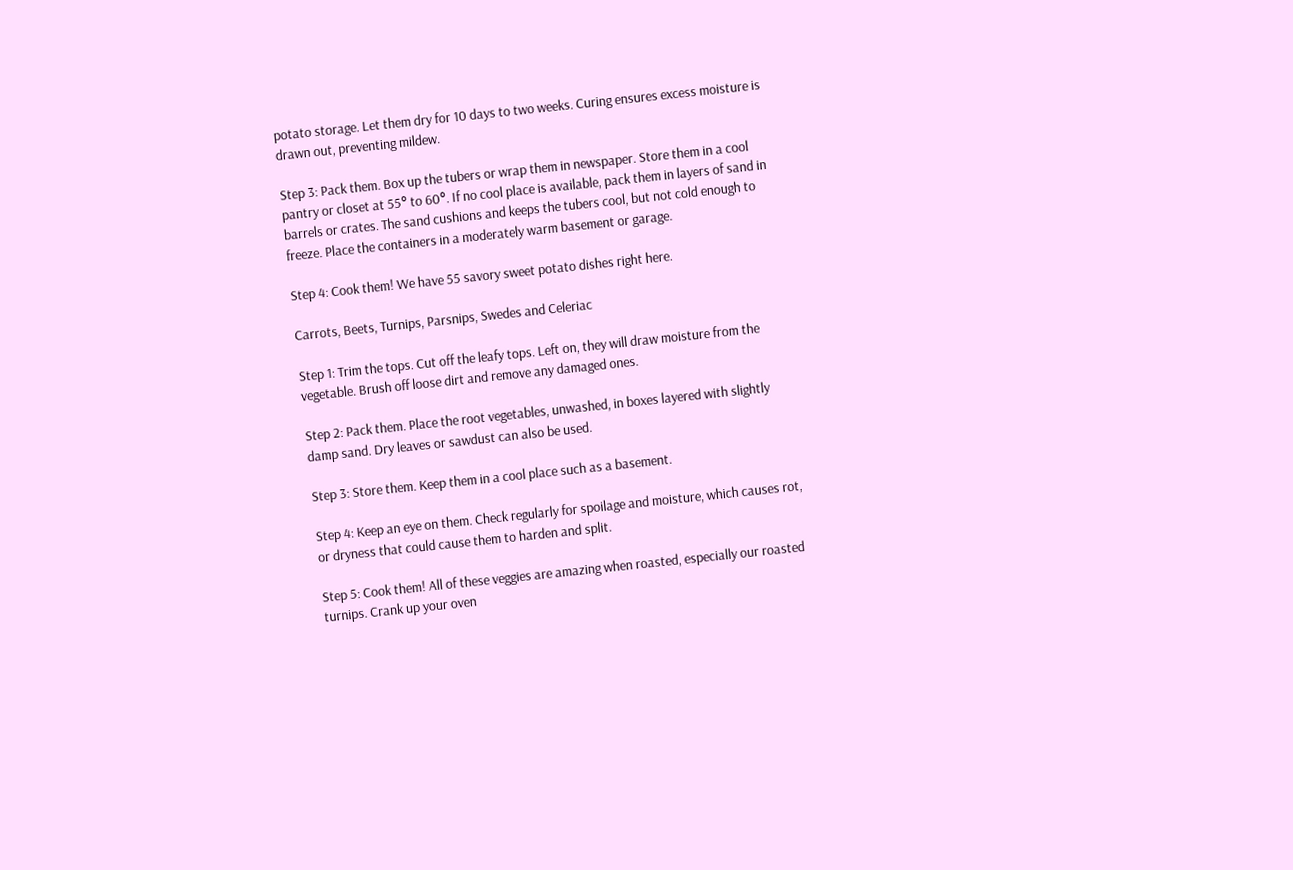potato storage. Let them dry for 10 days to two weeks. Curing ensures excess moisture is drawn out, preventing mildew.

Step 3: Pack them. Box up the tubers or wrap them in newspaper. Store them in a cool pantry or closet at 55° to 60°. If no cool place is available, pack them in layers of sand in barrels or crates. The sand cushions and keeps the tubers cool, but not cold enough to freeze. Place the containers in a moderately warm basement or garage.

Step 4: Cook them! We have 55 savory sweet potato dishes right here.

Carrots, Beets, Turnips, Parsnips, Swedes and Celeriac

Step 1: Trim the tops. Cut off the leafy tops. Left on, they will draw moisture from the vegetable. Brush off loose dirt and remove any damaged ones.

Step 2: Pack them. Place the root vegetables, unwashed, in boxes layered with slightly damp sand. Dry leaves or sawdust can also be used.

Step 3: Store them. Keep them in a cool place such as a basement.

Step 4: Keep an eye on them. Check regularly for spoilage and moisture, which causes rot, or dryness that could cause them to harden and split.

Step 5: Cook them! All of these veggies are amazing when roasted, especially our roasted turnips. Crank up your oven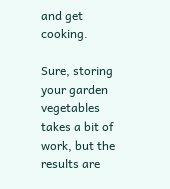and get cooking.

Sure, storing your garden vegetables takes a bit of work, but the results are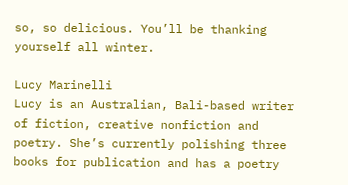so, so delicious. You’ll be thanking yourself all winter.

Lucy Marinelli
Lucy is an Australian, Bali-based writer of fiction, creative nonfiction and poetry. She’s currently polishing three books for publication and has a poetry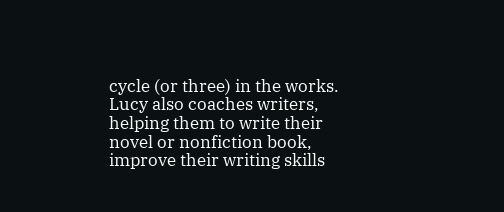cycle (or three) in the works. Lucy also coaches writers, helping them to write their novel or nonfiction book, improve their writing skills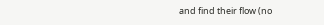and find their flow (no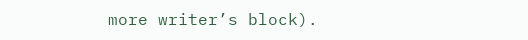more writer’s block).